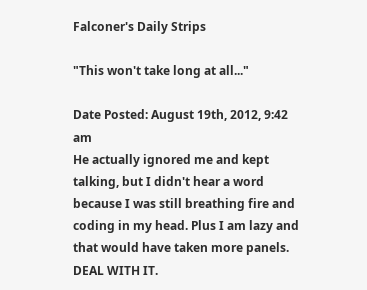Falconer's Daily Strips

"This won't take long at all..."

Date Posted: August 19th, 2012, 9:42 am
He actually ignored me and kept talking, but I didn't hear a word because I was still breathing fire and coding in my head. Plus I am lazy and that would have taken more panels. DEAL WITH IT.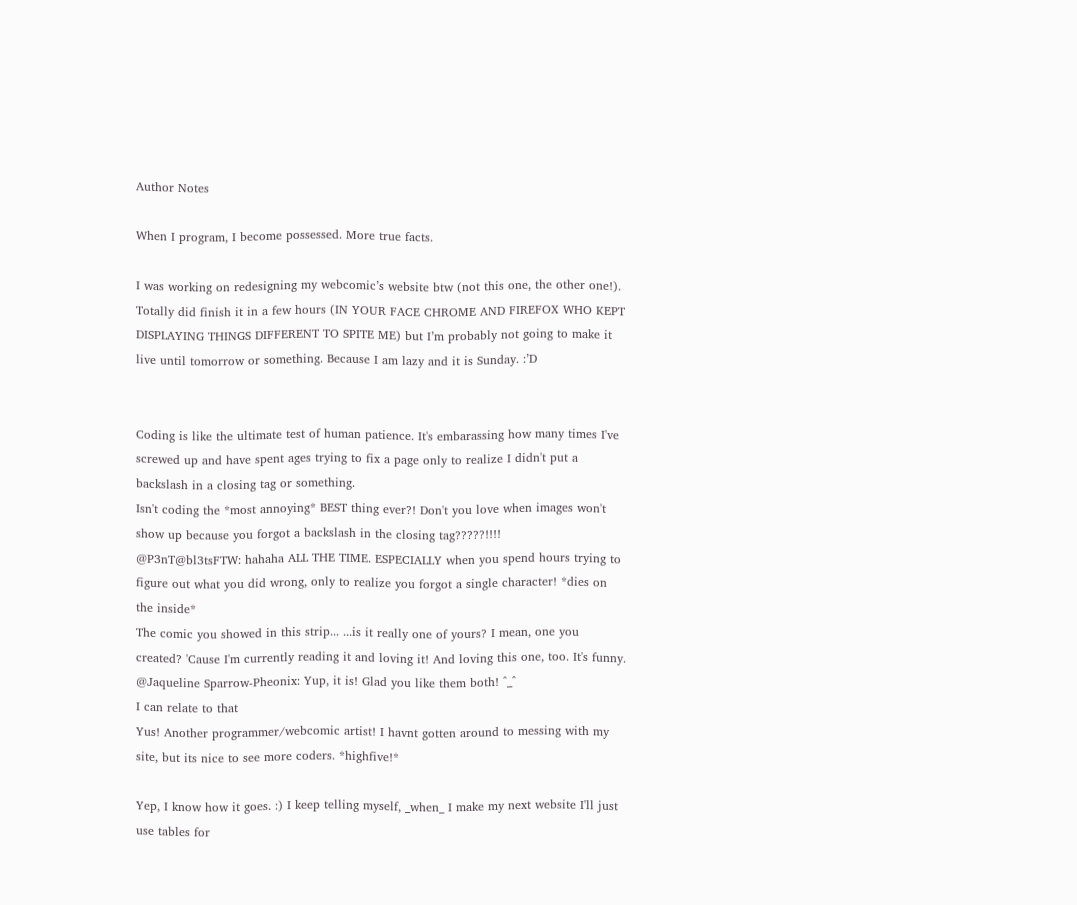Author Notes

When I program, I become possessed. More true facts.

I was working on redesigning my webcomic’s website btw (not this one, the other one!). Totally did finish it in a few hours (IN YOUR FACE CHROME AND FIREFOX WHO KEPT DISPLAYING THINGS DIFFERENT TO SPITE ME) but I’m probably not going to make it live until tomorrow or something. Because I am lazy and it is Sunday. :’D


Coding is like the ultimate test of human patience. It's embarassing how many times I've screwed up and have spent ages trying to fix a page only to realize I didn't put a backslash in a closing tag or something.
Isn't coding the *most annoying* BEST thing ever?! Don't you love when images won't show up because you forgot a backslash in the closing tag?????!!!!
@P3nT@bl3tsFTW: hahaha ALL THE TIME. ESPECIALLY when you spend hours trying to figure out what you did wrong, only to realize you forgot a single character! *dies on the inside*
The comic you showed in this strip... ...is it really one of yours? I mean, one you created? 'Cause I'm currently reading it and loving it! And loving this one, too. It's funny.
@Jaqueline Sparrow-Pheonix: Yup, it is! Glad you like them both! ^_^
I can relate to that
Yus! Another programmer/webcomic artist! I havnt gotten around to messing with my site, but its nice to see more coders. *highfive!*

Yep, I know how it goes. :) I keep telling myself, _when_ I make my next website I'll just use tables for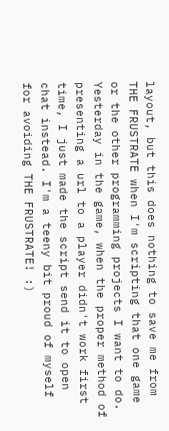layout, but this does nothing to save me from THE FRUSTRATE when I'm scripting that one game or the other programming projects I want to do. Yesterday in the game, when the proper method of presenting a url to a player didn't work first time, I just made the script send it to open chat instead. I'm a teeny bit proud of myself for avoiding THE FRUSTRATE! :)